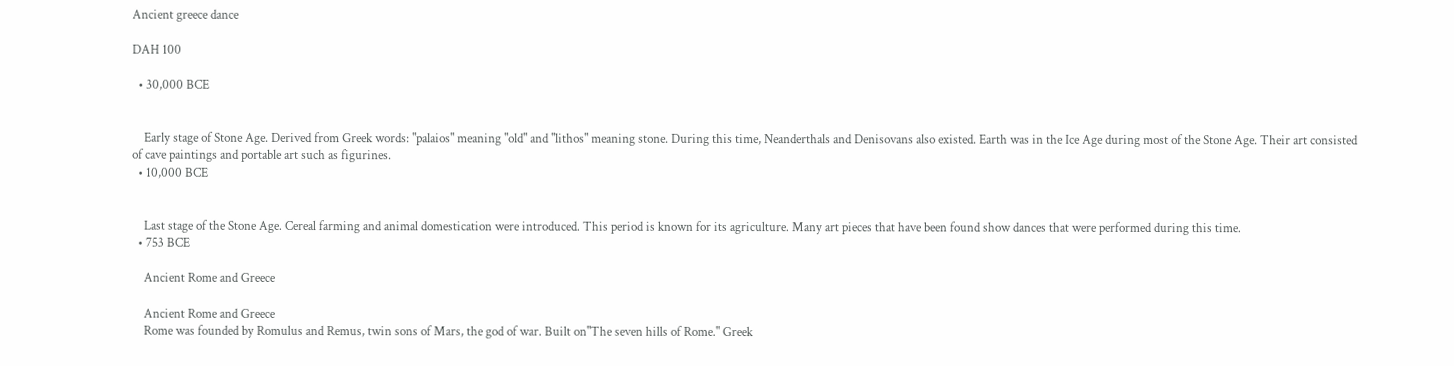Ancient greece dance

DAH 100

  • 30,000 BCE


    Early stage of Stone Age. Derived from Greek words: "palaios" meaning "old" and "lithos" meaning stone. During this time, Neanderthals and Denisovans also existed. Earth was in the Ice Age during most of the Stone Age. Their art consisted of cave paintings and portable art such as figurines.
  • 10,000 BCE


    Last stage of the Stone Age. Cereal farming and animal domestication were introduced. This period is known for its agriculture. Many art pieces that have been found show dances that were performed during this time.
  • 753 BCE

    Ancient Rome and Greece

    Ancient Rome and Greece
    Rome was founded by Romulus and Remus, twin sons of Mars, the god of war. Built on"The seven hills of Rome." Greek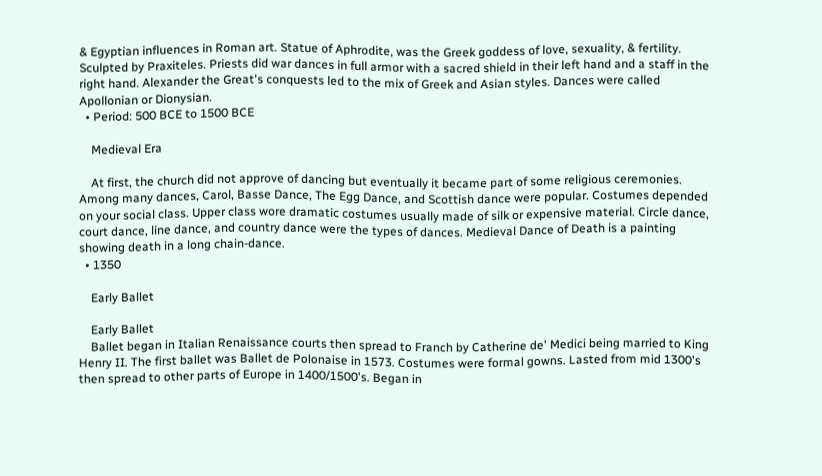& Egyptian influences in Roman art. Statue of Aphrodite, was the Greek goddess of love, sexuality, & fertility. Sculpted by Praxiteles. Priests did war dances in full armor with a sacred shield in their left hand and a staff in the right hand. Alexander the Great's conquests led to the mix of Greek and Asian styles. Dances were called Apollonian or Dionysian.
  • Period: 500 BCE to 1500 BCE

    Medieval Era

    At first, the church did not approve of dancing but eventually it became part of some religious ceremonies. Among many dances, Carol, Basse Dance, The Egg Dance, and Scottish dance were popular. Costumes depended on your social class. Upper class wore dramatic costumes usually made of silk or expensive material. Circle dance, court dance, line dance, and country dance were the types of dances. Medieval Dance of Death is a painting showing death in a long chain-dance.
  • 1350

    Early Ballet

    Early Ballet
    Ballet began in Italian Renaissance courts then spread to Franch by Catherine de' Medici being married to King Henry II. The first ballet was Ballet de Polonaise in 1573. Costumes were formal gowns. Lasted from mid 1300's then spread to other parts of Europe in 1400/1500's. Began in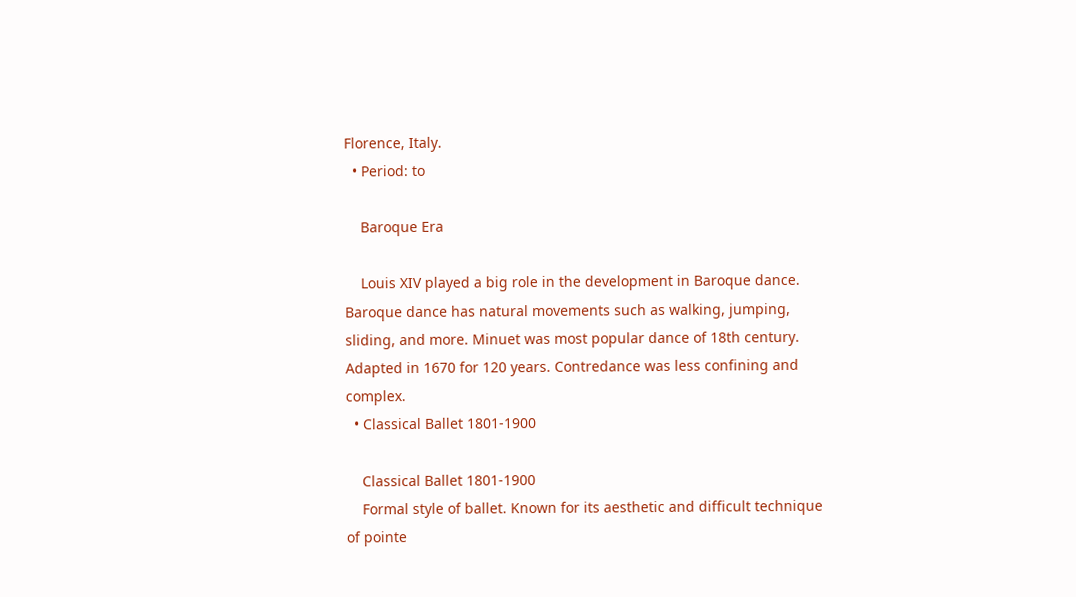Florence, Italy.
  • Period: to

    Baroque Era

    Louis XIV played a big role in the development in Baroque dance. Baroque dance has natural movements such as walking, jumping, sliding, and more. Minuet was most popular dance of 18th century. Adapted in 1670 for 120 years. Contredance was less confining and complex.
  • Classical Ballet 1801-1900

    Classical Ballet 1801-1900
    Formal style of ballet. Known for its aesthetic and difficult technique of pointe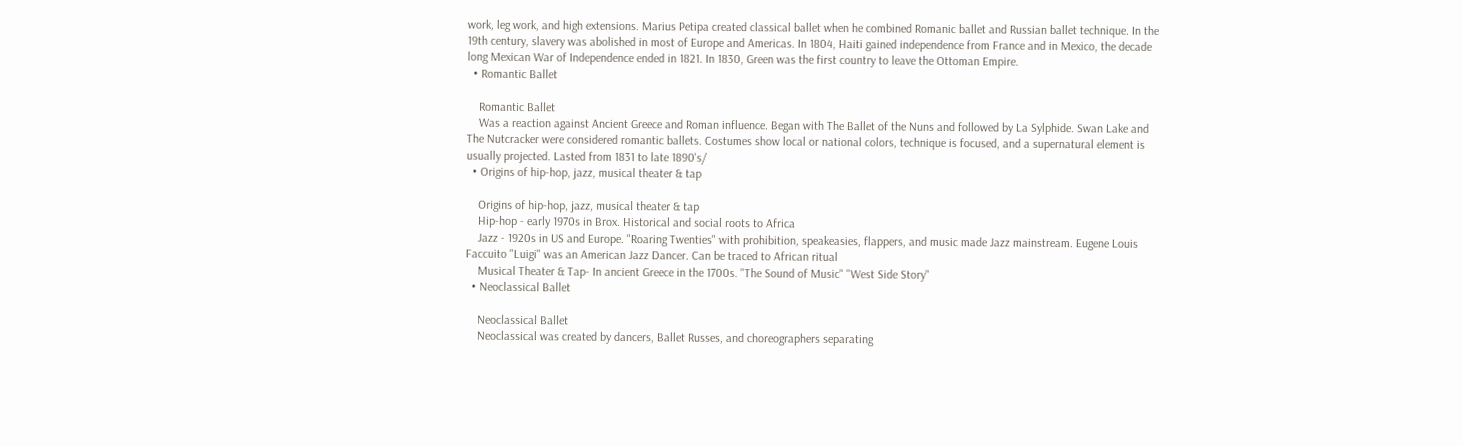work, leg work, and high extensions. Marius Petipa created classical ballet when he combined Romanic ballet and Russian ballet technique. In the 19th century, slavery was abolished in most of Europe and Americas. In 1804, Haiti gained independence from France and in Mexico, the decade long Mexican War of Independence ended in 1821. In 1830, Green was the first country to leave the Ottoman Empire.
  • Romantic Ballet

    Romantic Ballet
    Was a reaction against Ancient Greece and Roman influence. Began with The Ballet of the Nuns and followed by La Sylphide. Swan Lake and The Nutcracker were considered romantic ballets. Costumes show local or national colors, technique is focused, and a supernatural element is usually projected. Lasted from 1831 to late 1890's/
  • Origins of hip-hop, jazz, musical theater & tap

    Origins of hip-hop, jazz, musical theater & tap
    Hip-hop - early 1970s in Brox. Historical and social roots to Africa
    Jazz - 1920s in US and Europe. "Roaring Twenties" with prohibition, speakeasies, flappers, and music made Jazz mainstream. Eugene Louis Faccuito "Luigi" was an American Jazz Dancer. Can be traced to African ritual
    Musical Theater & Tap- In ancient Greece in the 1700s. "The Sound of Music" "West Side Story"
  • Neoclassical Ballet

    Neoclassical Ballet
    Neoclassical was created by dancers, Ballet Russes, and choreographers separating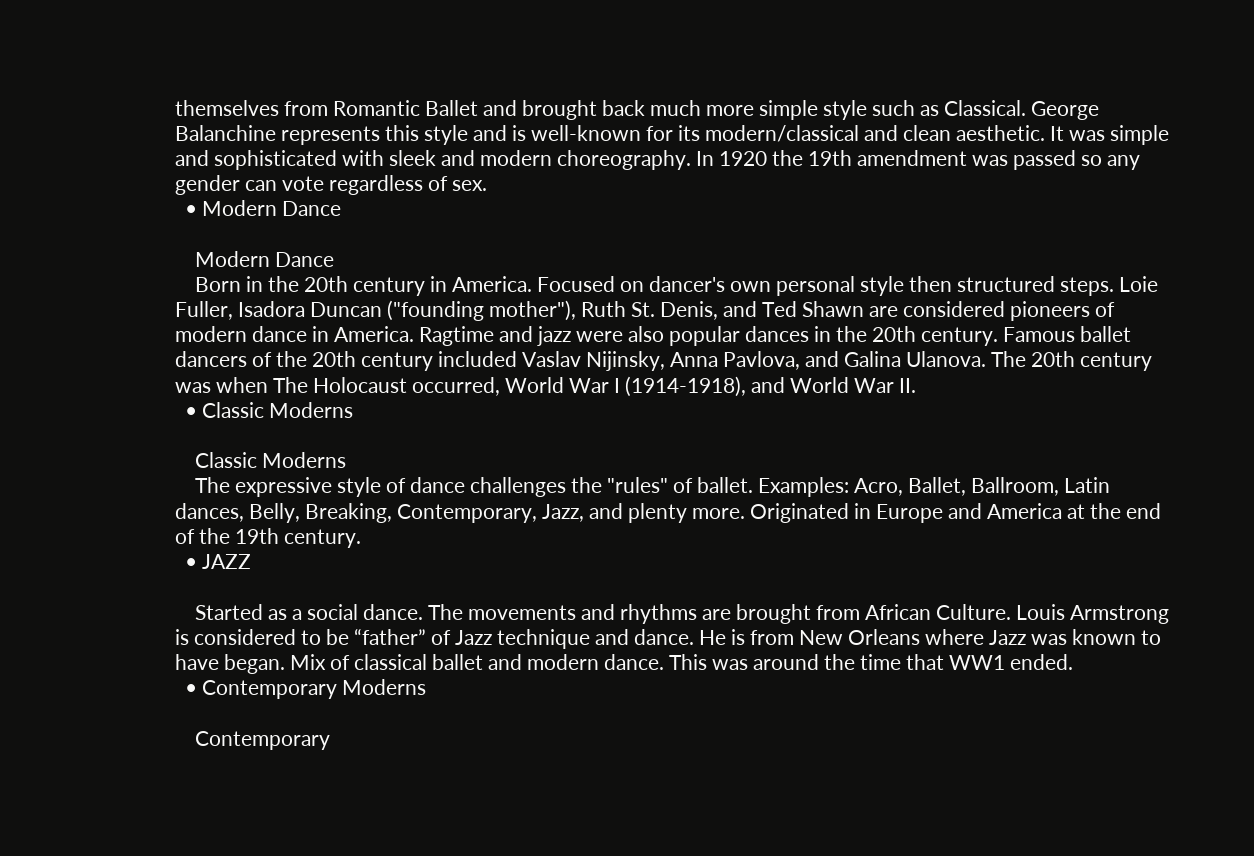themselves from Romantic Ballet and brought back much more simple style such as Classical. George Balanchine represents this style and is well-known for its modern/classical and clean aesthetic. It was simple and sophisticated with sleek and modern choreography. In 1920 the 19th amendment was passed so any gender can vote regardless of sex.
  • Modern Dance

    Modern Dance
    Born in the 20th century in America. Focused on dancer's own personal style then structured steps. Loie Fuller, Isadora Duncan ("founding mother"), Ruth St. Denis, and Ted Shawn are considered pioneers of modern dance in America. Ragtime and jazz were also popular dances in the 20th century. Famous ballet dancers of the 20th century included Vaslav Nijinsky, Anna Pavlova, and Galina Ulanova. The 20th century was when The Holocaust occurred, World War I (1914-1918), and World War II.
  • Classic Moderns

    Classic Moderns
    The expressive style of dance challenges the "rules" of ballet. Examples: Acro, Ballet, Ballroom, Latin dances, Belly, Breaking, Contemporary, Jazz, and plenty more. Originated in Europe and America at the end of the 19th century.
  • JAZZ

    Started as a social dance. The movements and rhythms are brought from African Culture. Louis Armstrong is considered to be “father” of Jazz technique and dance. He is from New Orleans where Jazz was known to have began. Mix of classical ballet and modern dance. This was around the time that WW1 ended.
  • Contemporary Moderns

    Contemporary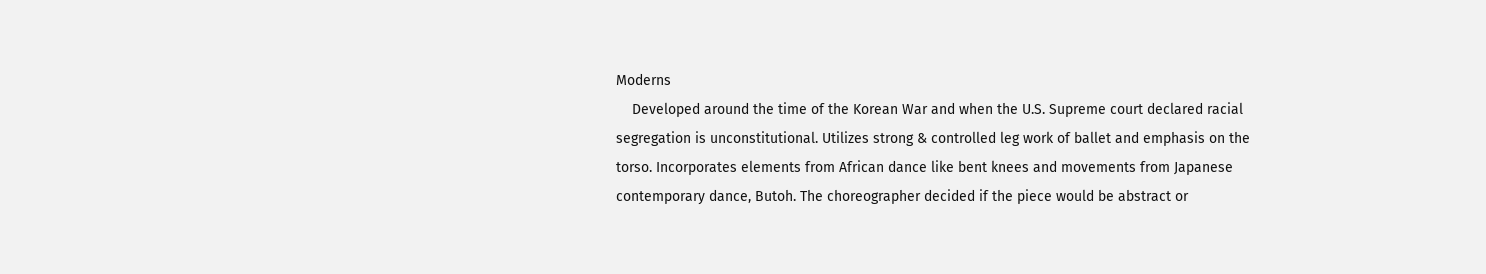Moderns
    Developed around the time of the Korean War and when the U.S. Supreme court declared racial segregation is unconstitutional. Utilizes strong & controlled leg work of ballet and emphasis on the torso. Incorporates elements from African dance like bent knees and movements from Japanese contemporary dance, Butoh. The choreographer decided if the piece would be abstract or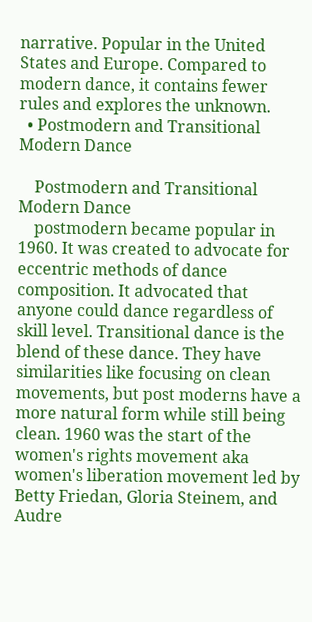narrative. Popular in the United States and Europe. Compared to modern dance, it contains fewer rules and explores the unknown.
  • Postmodern and Transitional Modern Dance

    Postmodern and Transitional Modern Dance
    postmodern became popular in 1960. It was created to advocate for eccentric methods of dance composition. It advocated that anyone could dance regardless of skill level. Transitional dance is the blend of these dance. They have similarities like focusing on clean movements, but post moderns have a more natural form while still being clean. 1960 was the start of the women's rights movement aka women's liberation movement led by Betty Friedan, Gloria Steinem, and Audre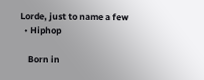Lorde, just to name a few
  • Hiphop

    Born in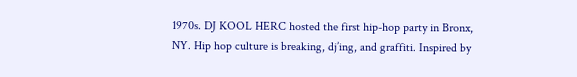1970s. DJ KOOL HERC hosted the first hip-hop party in Bronx, NY. Hip hop culture is breaking, dj’ing, and graffiti. Inspired by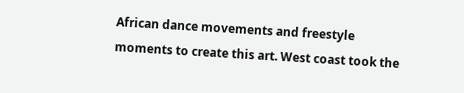African dance movements and freestyle moments to create this art. West coast took the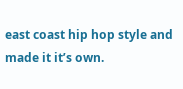east coast hip hop style and made it it’s own.